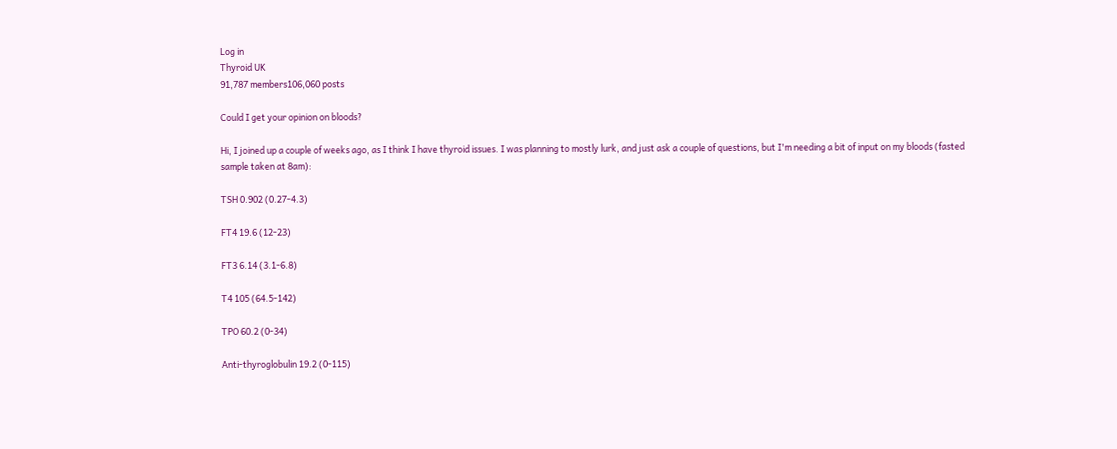Log in
Thyroid UK
91,787 members106,060 posts

Could I get your opinion on bloods?

Hi, I joined up a couple of weeks ago, as I think I have thyroid issues. I was planning to mostly lurk, and just ask a couple of questions, but I'm needing a bit of input on my bloods (fasted sample taken at 8am):

TSH 0.902 (0.27-4.3)

FT4 19.6 (12-23)

FT3 6.14 (3.1-6.8)

T4 105 (64.5-142)

TPO 60.2 (0-34)

Anti-thyroglobulin 19.2 (0-115)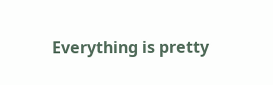Everything is pretty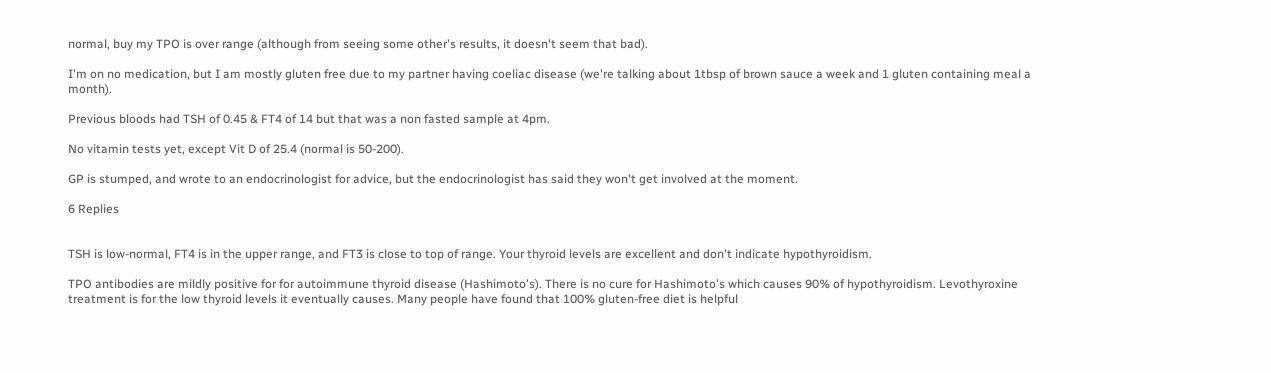normal, buy my TPO is over range (although from seeing some other's results, it doesn't seem that bad).

I'm on no medication, but I am mostly gluten free due to my partner having coeliac disease (we're talking about 1tbsp of brown sauce a week and 1 gluten containing meal a month).

Previous bloods had TSH of 0.45 & FT4 of 14 but that was a non fasted sample at 4pm.

No vitamin tests yet, except Vit D of 25.4 (normal is 50-200).

GP is stumped, and wrote to an endocrinologist for advice, but the endocrinologist has said they won't get involved at the moment.

6 Replies


TSH is low-normal, FT4 is in the upper range, and FT3 is close to top of range. Your thyroid levels are excellent and don't indicate hypothyroidism.

TPO antibodies are mildly positive for for autoimmune thyroid disease (Hashimoto's). There is no cure for Hashimoto's which causes 90% of hypothyroidism. Levothyroxine treatment is for the low thyroid levels it eventually causes. Many people have found that 100% gluten-free diet is helpful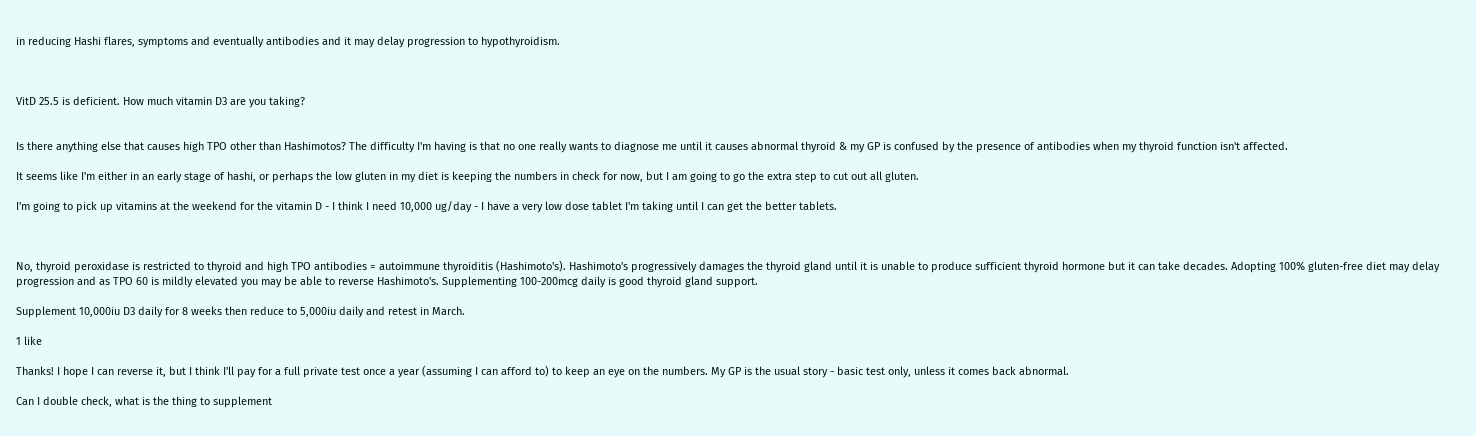in reducing Hashi flares, symptoms and eventually antibodies and it may delay progression to hypothyroidism.



VitD 25.5 is deficient. How much vitamin D3 are you taking?


Is there anything else that causes high TPO other than Hashimotos? The difficulty I'm having is that no one really wants to diagnose me until it causes abnormal thyroid & my GP is confused by the presence of antibodies when my thyroid function isn't affected.

It seems like I'm either in an early stage of hashi, or perhaps the low gluten in my diet is keeping the numbers in check for now, but I am going to go the extra step to cut out all gluten.

I'm going to pick up vitamins at the weekend for the vitamin D - I think I need 10,000 ug/day - I have a very low dose tablet I'm taking until I can get the better tablets.



No, thyroid peroxidase is restricted to thyroid and high TPO antibodies = autoimmune thyroiditis (Hashimoto's). Hashimoto's progressively damages the thyroid gland until it is unable to produce sufficient thyroid hormone but it can take decades. Adopting 100% gluten-free diet may delay progression and as TPO 60 is mildly elevated you may be able to reverse Hashimoto's. Supplementing 100-200mcg daily is good thyroid gland support.

Supplement 10,000iu D3 daily for 8 weeks then reduce to 5,000iu daily and retest in March.

1 like

Thanks! I hope I can reverse it, but I think I'll pay for a full private test once a year (assuming I can afford to) to keep an eye on the numbers. My GP is the usual story - basic test only, unless it comes back abnormal.

Can I double check, what is the thing to supplement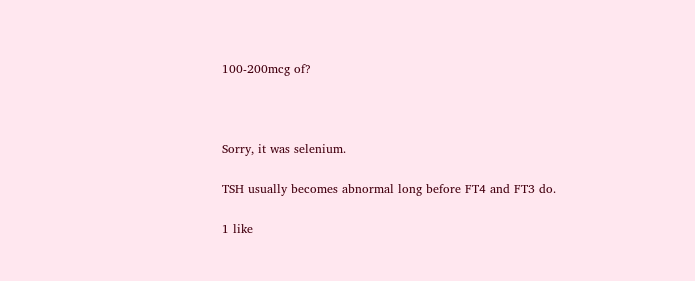100-200mcg of?



Sorry, it was selenium.

TSH usually becomes abnormal long before FT4 and FT3 do.

1 like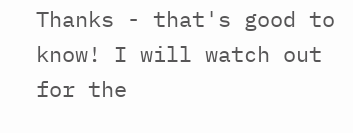Thanks - that's good to know! I will watch out for the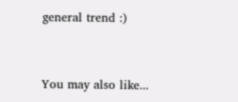general trend :)


You may also like...